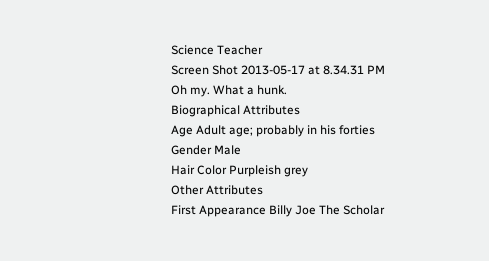Science Teacher
Screen Shot 2013-05-17 at 8.34.31 PM
Oh my. What a hunk.
Biographical Attributes
Age Adult age; probably in his forties
Gender Male
Hair Color Purpleish grey
Other Attributes
First Appearance Billy Joe The Scholar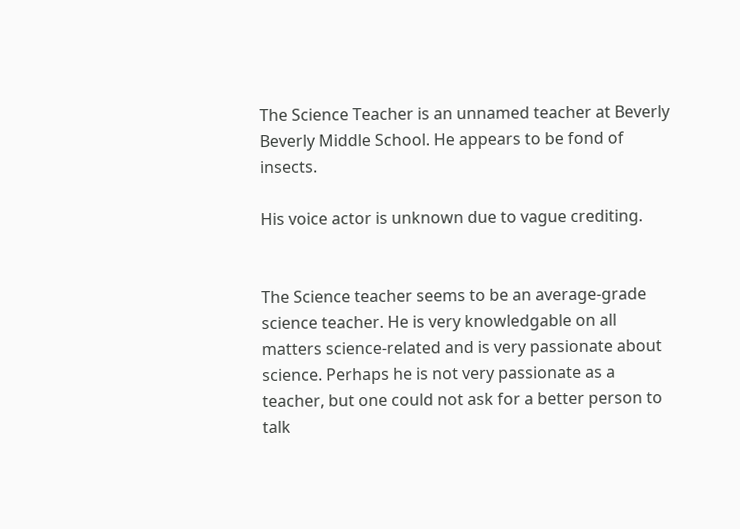The Science Teacher is an unnamed teacher at Beverly Beverly Middle School. He appears to be fond of insects.

His voice actor is unknown due to vague crediting.


The Science teacher seems to be an average-grade science teacher. He is very knowledgable on all matters science-related and is very passionate about science. Perhaps he is not very passionate as a teacher, but one could not ask for a better person to talk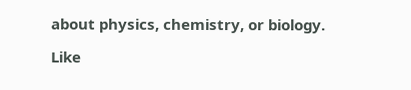about physics, chemistry, or biology.

Like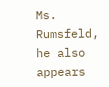Ms. Rumsfeld, he also appears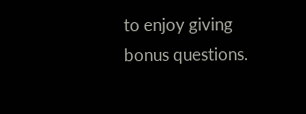to enjoy giving bonus questions.